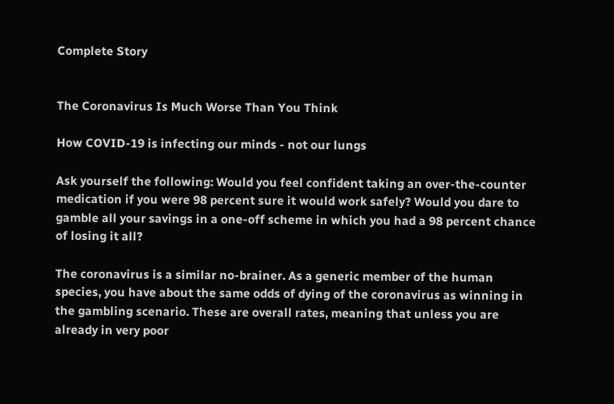Complete Story


The Coronavirus Is Much Worse Than You Think

How COVID-19 is infecting our minds - not our lungs

Ask yourself the following: Would you feel confident taking an over-the-counter medication if you were 98 percent sure it would work safely? Would you dare to gamble all your savings in a one-off scheme in which you had a 98 percent chance of losing it all?

The coronavirus is a similar no-brainer. As a generic member of the human species, you have about the same odds of dying of the coronavirus as winning in the gambling scenario. These are overall rates, meaning that unless you are already in very poor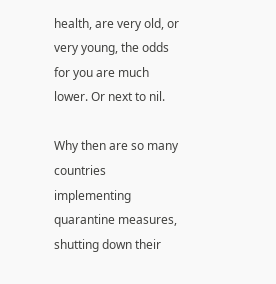health, are very old, or very young, the odds for you are much lower. Or next to nil.

Why then are so many countries implementing quarantine measures, shutting down their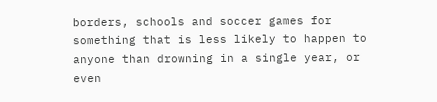borders, schools and soccer games for something that is less likely to happen to anyone than drowning in a single year, or even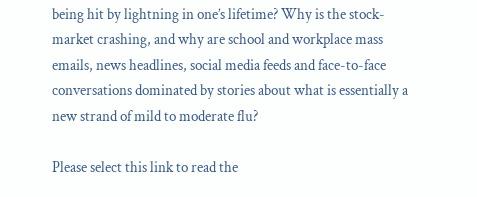being hit by lightning in one’s lifetime? Why is the stock-market crashing, and why are school and workplace mass emails, news headlines, social media feeds and face-to-face conversations dominated by stories about what is essentially a new strand of mild to moderate flu?

Please select this link to read the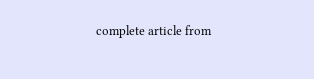complete article from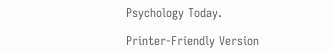Psychology Today.

Printer-Friendly Version